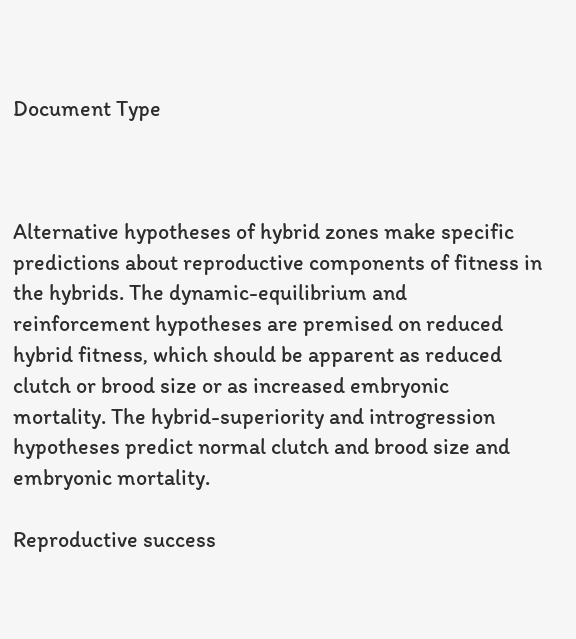Document Type



Alternative hypotheses of hybrid zones make specific predictions about reproductive components of fitness in the hybrids. The dynamic-equilibrium and reinforcement hypotheses are premised on reduced hybrid fitness, which should be apparent as reduced clutch or brood size or as increased embryonic mortality. The hybrid-superiority and introgression hypotheses predict normal clutch and brood size and embryonic mortality.

Reproductive success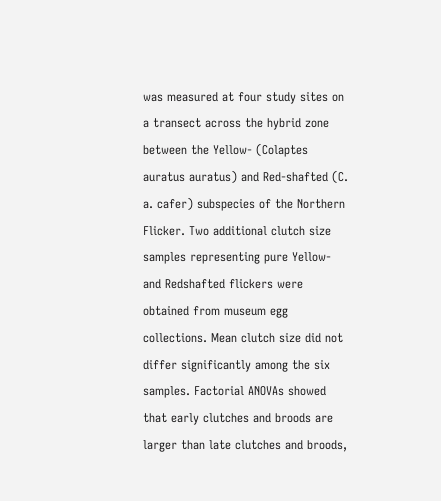was measured at four study sites on a transect across the hybrid zone between the Yellow- (Colaptes auratus auratus) and Red-shafted (C. a. cafer) subspecies of the Northern Flicker. Two additional clutch size samples representing pure Yellow- and Redshafted flickers were obtained from museum egg collections. Mean clutch size did not differ significantly among the six samples. Factorial ANOVAs showed that early clutches and broods are larger than late clutches and broods,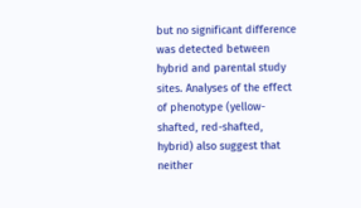but no significant difference was detected between hybrid and parental study sites. Analyses of the effect of phenotype (yellow-shafted, red-shafted, hybrid) also suggest that neither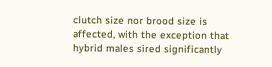clutch size nor brood size is affected, with the exception that hybrid males sired significantly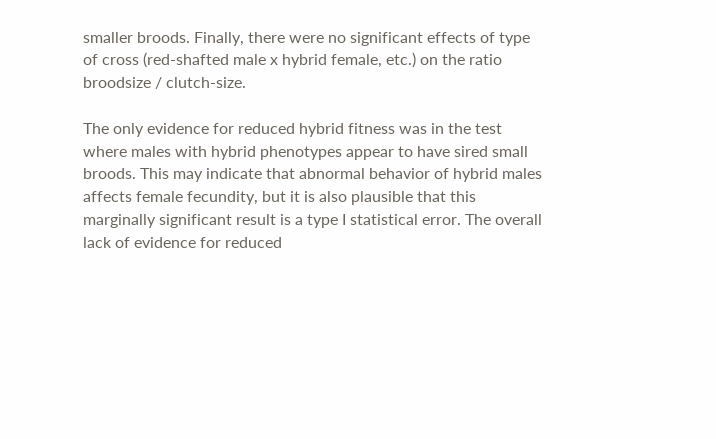smaller broods. Finally, there were no significant effects of type of cross (red-shafted male x hybrid female, etc.) on the ratio broodsize / clutch-size.

The only evidence for reduced hybrid fitness was in the test where males with hybrid phenotypes appear to have sired small broods. This may indicate that abnormal behavior of hybrid males affects female fecundity, but it is also plausible that this marginally significant result is a type I statistical error. The overall lack of evidence for reduced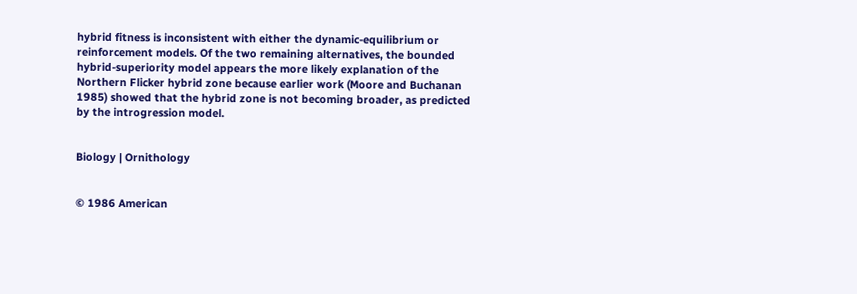hybrid fitness is inconsistent with either the dynamic-equilibrium or reinforcement models. Of the two remaining alternatives, the bounded hybrid-superiority model appears the more likely explanation of the Northern Flicker hybrid zone because earlier work (Moore and Buchanan 1985) showed that the hybrid zone is not becoming broader, as predicted by the introgression model.


Biology | Ornithology


© 1986 American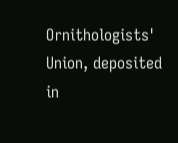Ornithologists' Union, deposited in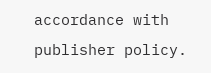accordance with publisher policy.